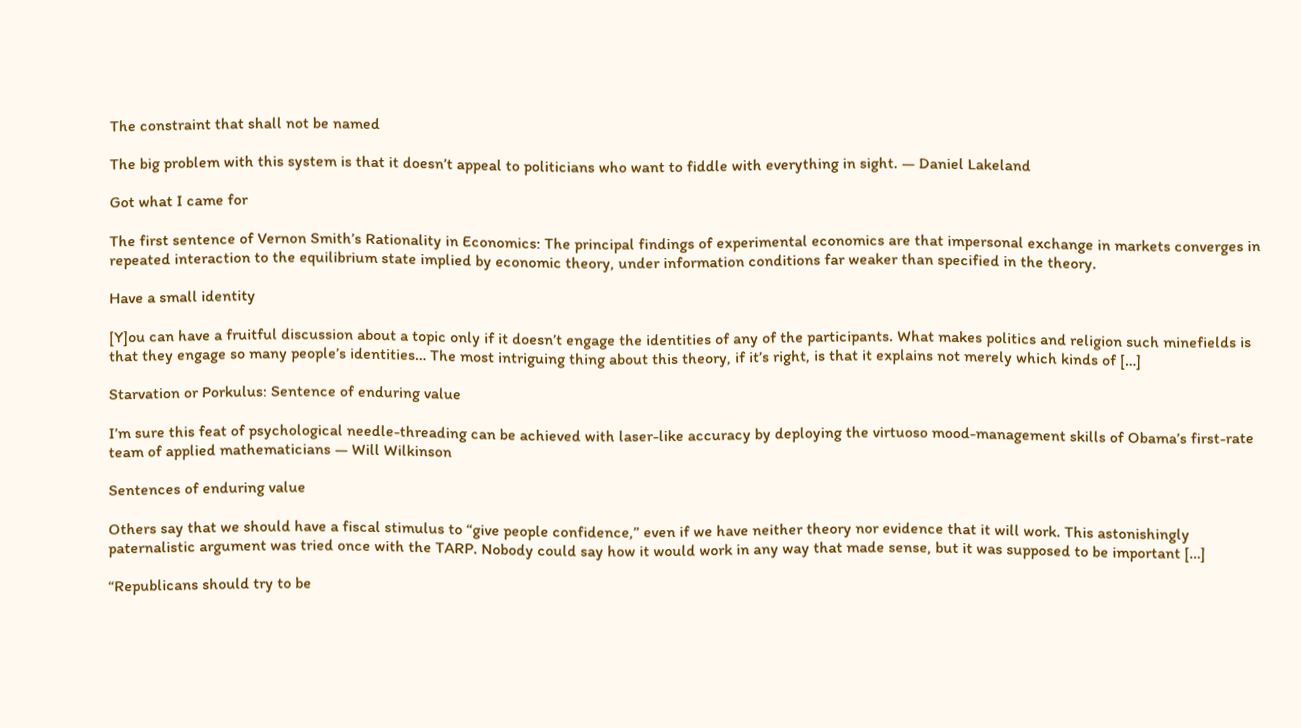The constraint that shall not be named

The big problem with this system is that it doesn’t appeal to politicians who want to fiddle with everything in sight. — Daniel Lakeland

Got what I came for

The first sentence of Vernon Smith’s Rationality in Economics: The principal findings of experimental economics are that impersonal exchange in markets converges in repeated interaction to the equilibrium state implied by economic theory, under information conditions far weaker than specified in the theory.

Have a small identity

[Y]ou can have a fruitful discussion about a topic only if it doesn’t engage the identities of any of the participants. What makes politics and religion such minefields is that they engage so many people’s identities… The most intriguing thing about this theory, if it’s right, is that it explains not merely which kinds of […]

Starvation or Porkulus: Sentence of enduring value

I’m sure this feat of psychological needle-threading can be achieved with laser-like accuracy by deploying the virtuoso mood-management skills of Obama’s first-rate team of applied mathematicians — Will Wilkinson

Sentences of enduring value

Others say that we should have a fiscal stimulus to “give people confidence,” even if we have neither theory nor evidence that it will work. This astonishingly paternalistic argument was tried once with the TARP. Nobody could say how it would work in any way that made sense, but it was supposed to be important […]

“Republicans should try to be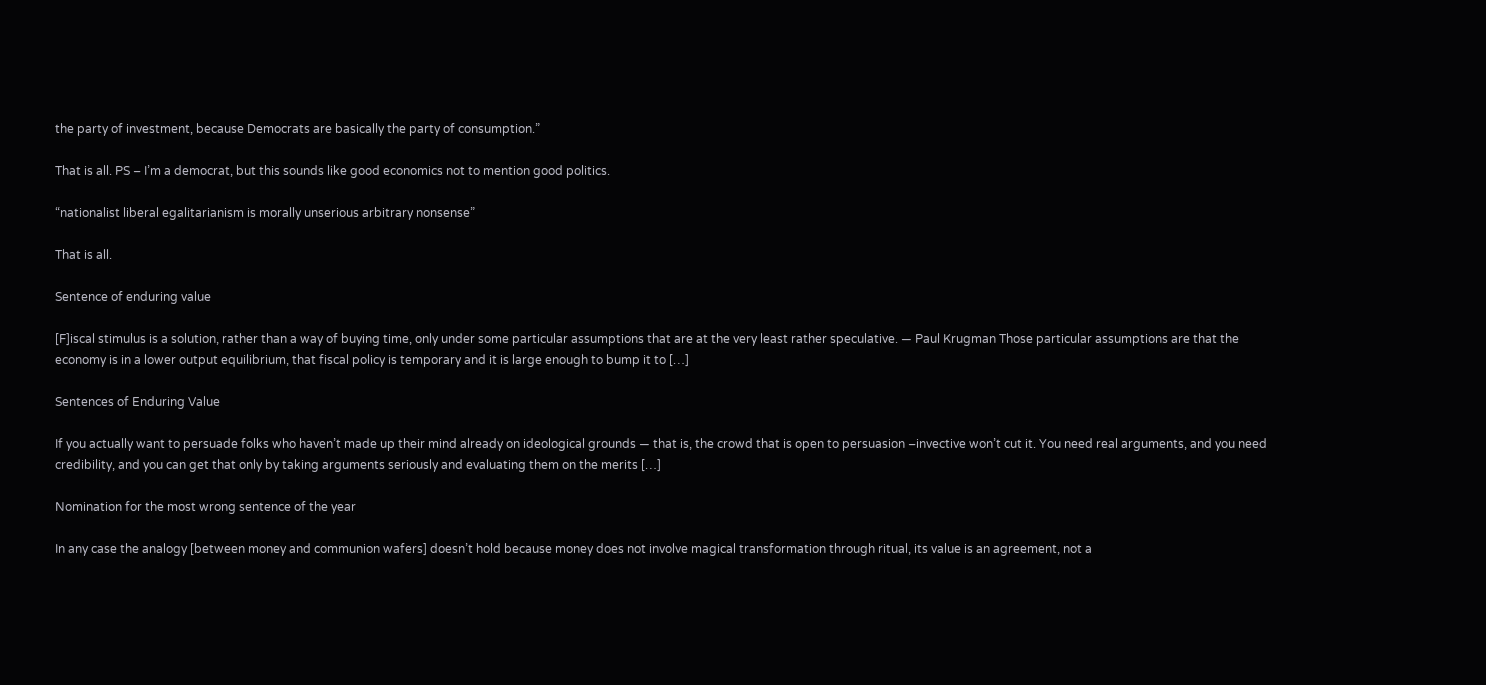the party of investment, because Democrats are basically the party of consumption.”

That is all. PS – I’m a democrat, but this sounds like good economics not to mention good politics.

“nationalist liberal egalitarianism is morally unserious arbitrary nonsense”

That is all.

Sentence of enduring value

[F]iscal stimulus is a solution, rather than a way of buying time, only under some particular assumptions that are at the very least rather speculative. — Paul Krugman Those particular assumptions are that the economy is in a lower output equilibrium, that fiscal policy is temporary and it is large enough to bump it to […]

Sentences of Enduring Value

If you actually want to persuade folks who haven’t made up their mind already on ideological grounds — that is, the crowd that is open to persuasion –invective won’t cut it. You need real arguments, and you need credibility, and you can get that only by taking arguments seriously and evaluating them on the merits […]

Nomination for the most wrong sentence of the year

In any case the analogy [between money and communion wafers] doesn’t hold because money does not involve magical transformation through ritual, its value is an agreement, not a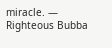miracle. — Righteous Bubba